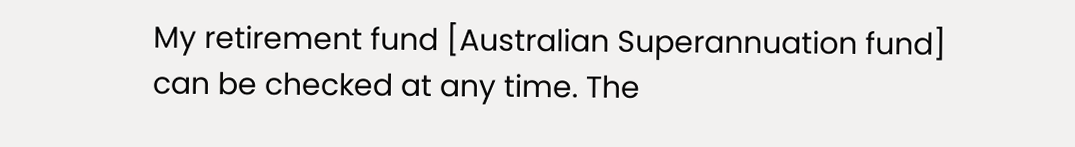My retirement fund [Australian Superannuation fund] can be checked at any time. The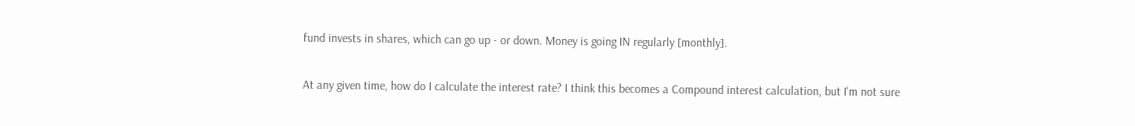fund invests in shares, which can go up - or down. Money is going IN regularly [monthly].

At any given time, how do I calculate the interest rate? I think this becomes a Compound interest calculation, but I'm not sure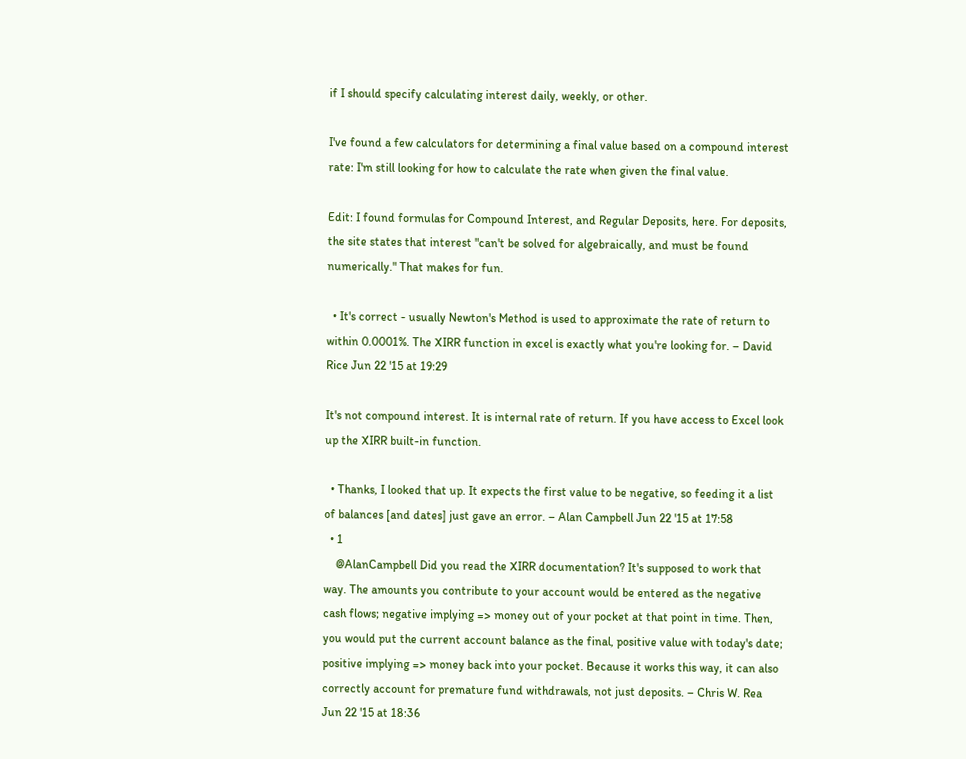if I should specify calculating interest daily, weekly, or other.

I've found a few calculators for determining a final value based on a compound interest rate: I'm still looking for how to calculate the rate when given the final value.

Edit: I found formulas for Compound Interest, and Regular Deposits, here. For deposits, the site states that interest "can't be solved for algebraically, and must be found numerically." That makes for fun.

  • It's correct - usually Newton's Method is used to approximate the rate of return to within 0.0001%. The XIRR function in excel is exactly what you're looking for. – David Rice Jun 22 '15 at 19:29

It's not compound interest. It is internal rate of return. If you have access to Excel look up the XIRR built-in function.

  • Thanks, I looked that up. It expects the first value to be negative, so feeding it a list of balances [and dates] just gave an error. – Alan Campbell Jun 22 '15 at 17:58
  • 1
    @AlanCampbell Did you read the XIRR documentation? It's supposed to work that way. The amounts you contribute to your account would be entered as the negative cash flows; negative implying => money out of your pocket at that point in time. Then, you would put the current account balance as the final, positive value with today's date; positive implying => money back into your pocket. Because it works this way, it can also correctly account for premature fund withdrawals, not just deposits. – Chris W. Rea Jun 22 '15 at 18:36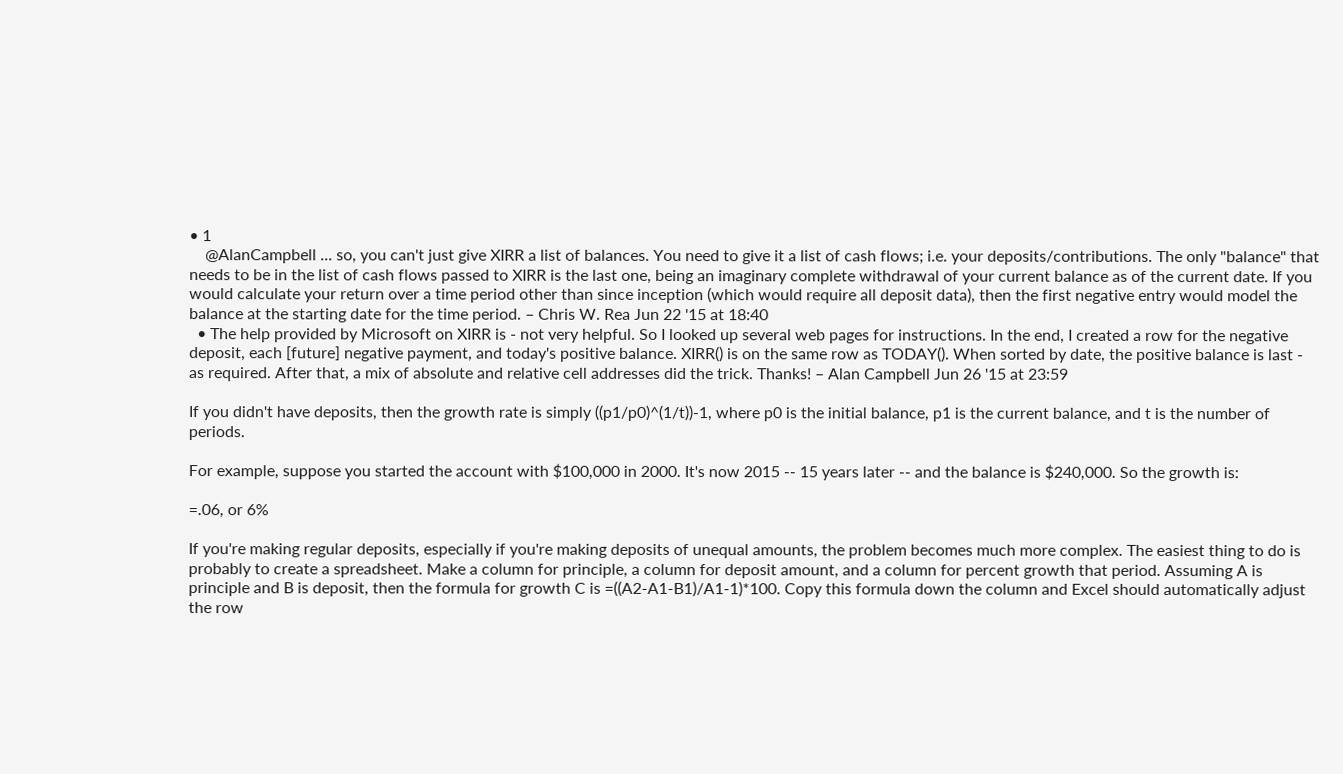• 1
    @AlanCampbell ... so, you can't just give XIRR a list of balances. You need to give it a list of cash flows; i.e. your deposits/contributions. The only "balance" that needs to be in the list of cash flows passed to XIRR is the last one, being an imaginary complete withdrawal of your current balance as of the current date. If you would calculate your return over a time period other than since inception (which would require all deposit data), then the first negative entry would model the balance at the starting date for the time period. – Chris W. Rea Jun 22 '15 at 18:40
  • The help provided by Microsoft on XIRR is - not very helpful. So I looked up several web pages for instructions. In the end, I created a row for the negative deposit, each [future] negative payment, and today's positive balance. XIRR() is on the same row as TODAY(). When sorted by date, the positive balance is last - as required. After that, a mix of absolute and relative cell addresses did the trick. Thanks! – Alan Campbell Jun 26 '15 at 23:59

If you didn't have deposits, then the growth rate is simply ((p1/p0)^(1/t))-1, where p0 is the initial balance, p1 is the current balance, and t is the number of periods.

For example, suppose you started the account with $100,000 in 2000. It's now 2015 -- 15 years later -- and the balance is $240,000. So the growth is:

=.06, or 6%

If you're making regular deposits, especially if you're making deposits of unequal amounts, the problem becomes much more complex. The easiest thing to do is probably to create a spreadsheet. Make a column for principle, a column for deposit amount, and a column for percent growth that period. Assuming A is principle and B is deposit, then the formula for growth C is =((A2-A1-B1)/A1-1)*100. Copy this formula down the column and Excel should automatically adjust the row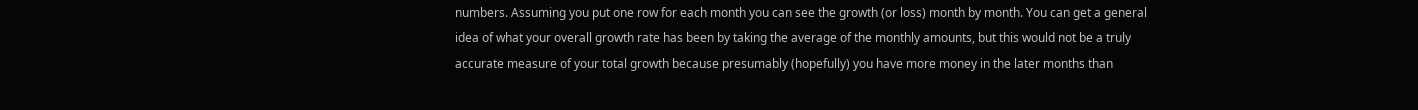numbers. Assuming you put one row for each month you can see the growth (or loss) month by month. You can get a general idea of what your overall growth rate has been by taking the average of the monthly amounts, but this would not be a truly accurate measure of your total growth because presumably (hopefully) you have more money in the later months than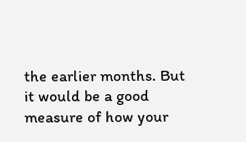the earlier months. But it would be a good measure of how your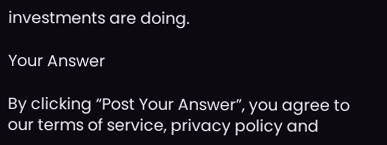investments are doing.

Your Answer

By clicking “Post Your Answer”, you agree to our terms of service, privacy policy and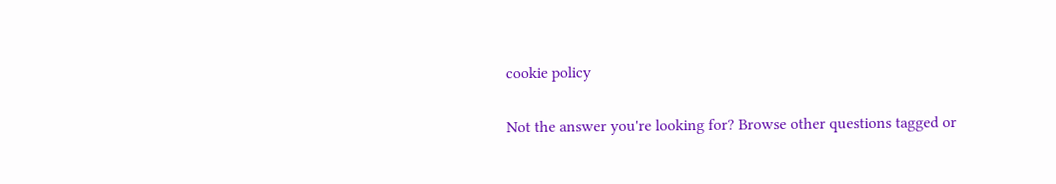cookie policy

Not the answer you're looking for? Browse other questions tagged or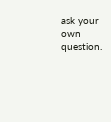ask your own question.